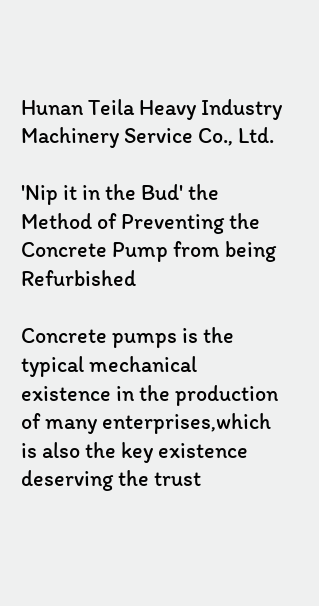Hunan Teila Heavy Industry Machinery Service Co., Ltd.

'Nip it in the Bud' the Method of Preventing the Concrete Pump from being Refurbished

Concrete pumps is the typical mechanical existence in the production of many enterprises,which is also the key existence deserving the trust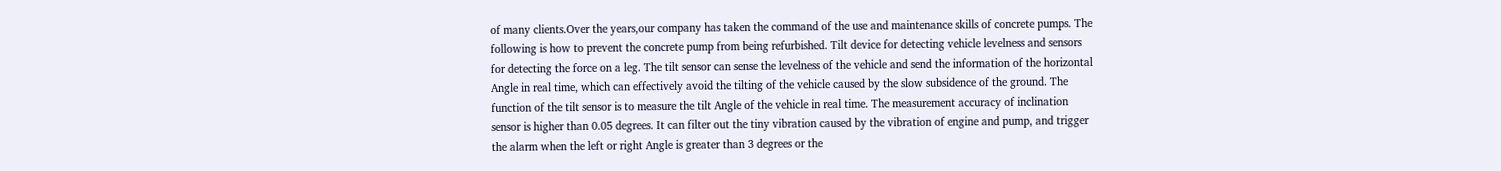of many clients.Over the years,our company has taken the command of the use and maintenance skills of concrete pumps. The following is how to prevent the concrete pump from being refurbished. Tilt device for detecting vehicle levelness and sensors for detecting the force on a leg. The tilt sensor can sense the levelness of the vehicle and send the information of the horizontal Angle in real time, which can effectively avoid the tilting of the vehicle caused by the slow subsidence of the ground. The function of the tilt sensor is to measure the tilt Angle of the vehicle in real time. The measurement accuracy of inclination sensor is higher than 0.05 degrees. It can filter out the tiny vibration caused by the vibration of engine and pump, and trigger the alarm when the left or right Angle is greater than 3 degrees or the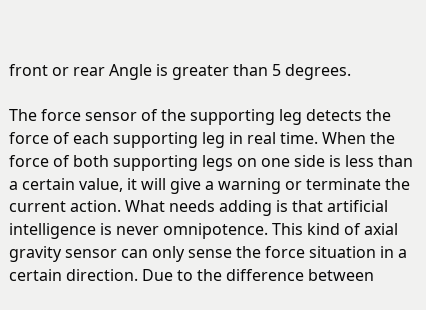front or rear Angle is greater than 5 degrees.

The force sensor of the supporting leg detects the force of each supporting leg in real time. When the force of both supporting legs on one side is less than a certain value, it will give a warning or terminate the current action. What needs adding is that artificial intelligence is never omnipotence. This kind of axial gravity sensor can only sense the force situation in a certain direction. Due to the difference between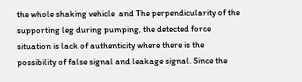the whole shaking vehicle  and The perpendicularity of the supporting leg during pumping, the detected force situation is lack of authenticity where there is the possibility of false signal and leakage signal. Since the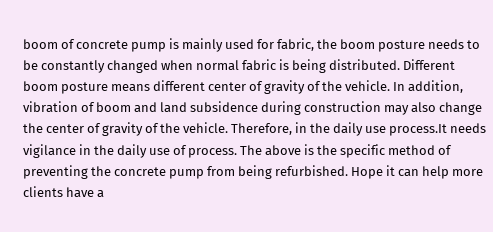boom of concrete pump is mainly used for fabric, the boom posture needs to be constantly changed when normal fabric is being distributed. Different boom posture means different center of gravity of the vehicle. In addition, vibration of boom and land subsidence during construction may also change the center of gravity of the vehicle. Therefore, in the daily use process.It needs vigilance in the daily use of process. The above is the specific method of preventing the concrete pump from being refurbished. Hope it can help more clients have a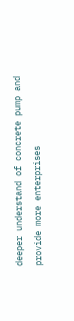deeper understand of concrete pump and provide more enterprises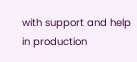with support and help in production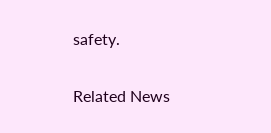safety.

Related News